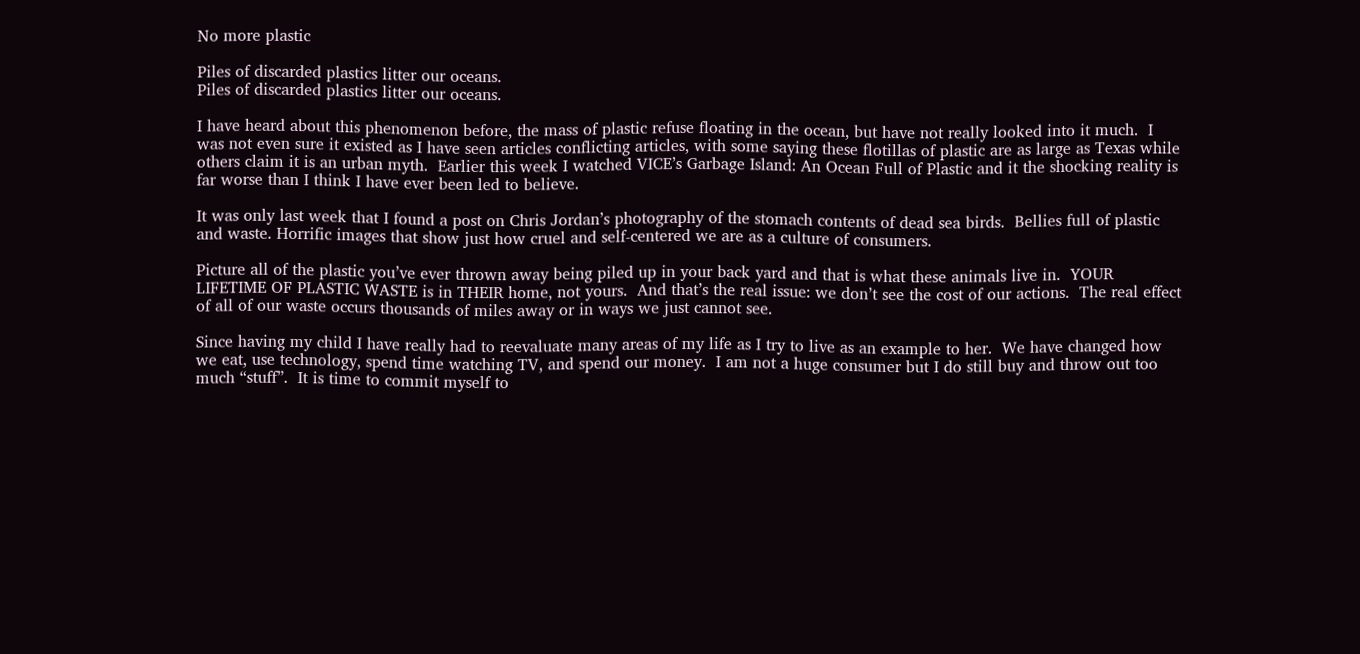No more plastic

Piles of discarded plastics litter our oceans.
Piles of discarded plastics litter our oceans.

I have heard about this phenomenon before, the mass of plastic refuse floating in the ocean, but have not really looked into it much.  I was not even sure it existed as I have seen articles conflicting articles, with some saying these flotillas of plastic are as large as Texas while others claim it is an urban myth.  Earlier this week I watched VICE’s Garbage Island: An Ocean Full of Plastic and it the shocking reality is far worse than I think I have ever been led to believe.

It was only last week that I found a post on Chris Jordan’s photography of the stomach contents of dead sea birds.  Bellies full of plastic and waste. Horrific images that show just how cruel and self-centered we are as a culture of consumers.

Picture all of the plastic you’ve ever thrown away being piled up in your back yard and that is what these animals live in.  YOUR LIFETIME OF PLASTIC WASTE is in THEIR home, not yours.  And that’s the real issue: we don’t see the cost of our actions.  The real effect of all of our waste occurs thousands of miles away or in ways we just cannot see.

Since having my child I have really had to reevaluate many areas of my life as I try to live as an example to her.  We have changed how we eat, use technology, spend time watching TV, and spend our money.  I am not a huge consumer but I do still buy and throw out too much “stuff”.  It is time to commit myself to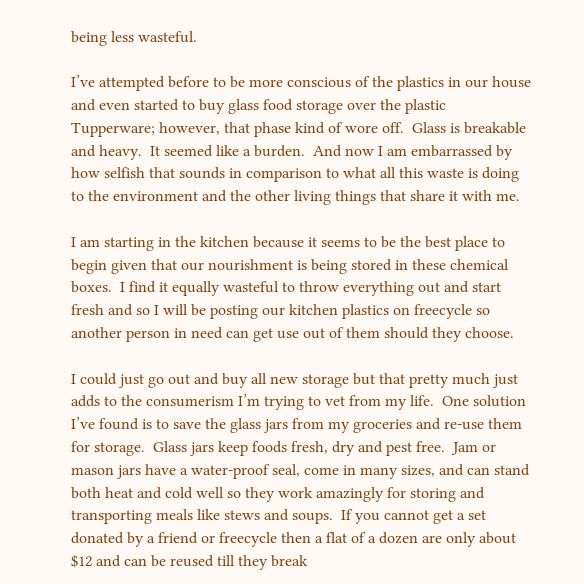being less wasteful.

I’ve attempted before to be more conscious of the plastics in our house and even started to buy glass food storage over the plastic Tupperware; however, that phase kind of wore off.  Glass is breakable and heavy.  It seemed like a burden.  And now I am embarrassed by how selfish that sounds in comparison to what all this waste is doing to the environment and the other living things that share it with me.

I am starting in the kitchen because it seems to be the best place to begin given that our nourishment is being stored in these chemical boxes.  I find it equally wasteful to throw everything out and start fresh and so I will be posting our kitchen plastics on freecycle so another person in need can get use out of them should they choose.

I could just go out and buy all new storage but that pretty much just adds to the consumerism I’m trying to vet from my life.  One solution I’ve found is to save the glass jars from my groceries and re-use them for storage.  Glass jars keep foods fresh, dry and pest free.  Jam or mason jars have a water-proof seal, come in many sizes, and can stand both heat and cold well so they work amazingly for storing and transporting meals like stews and soups.  If you cannot get a set donated by a friend or freecycle then a flat of a dozen are only about $12 and can be reused till they break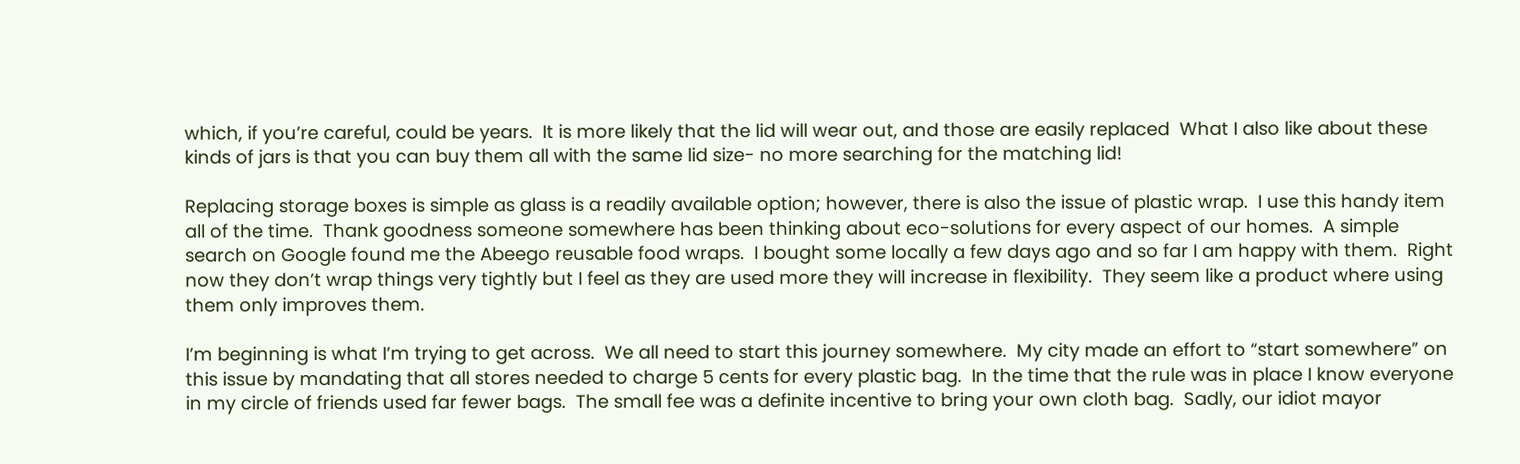which, if you’re careful, could be years.  It is more likely that the lid will wear out, and those are easily replaced  What I also like about these kinds of jars is that you can buy them all with the same lid size- no more searching for the matching lid!

Replacing storage boxes is simple as glass is a readily available option; however, there is also the issue of plastic wrap.  I use this handy item all of the time.  Thank goodness someone somewhere has been thinking about eco-solutions for every aspect of our homes.  A simple search on Google found me the Abeego reusable food wraps.  I bought some locally a few days ago and so far I am happy with them.  Right now they don’t wrap things very tightly but I feel as they are used more they will increase in flexibility.  They seem like a product where using them only improves them.

I’m beginning is what I’m trying to get across.  We all need to start this journey somewhere.  My city made an effort to “start somewhere” on this issue by mandating that all stores needed to charge 5 cents for every plastic bag.  In the time that the rule was in place I know everyone in my circle of friends used far fewer bags.  The small fee was a definite incentive to bring your own cloth bag.  Sadly, our idiot mayor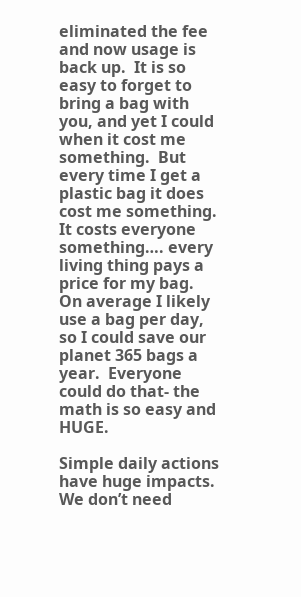eliminated the fee and now usage is back up.  It is so easy to forget to bring a bag with you, and yet I could when it cost me something.  But every time I get a plastic bag it does cost me something.  It costs everyone something…. every living thing pays a price for my bag.  On average I likely use a bag per day, so I could save our planet 365 bags a year.  Everyone could do that- the math is so easy and HUGE.

Simple daily actions have huge impacts.  We don’t need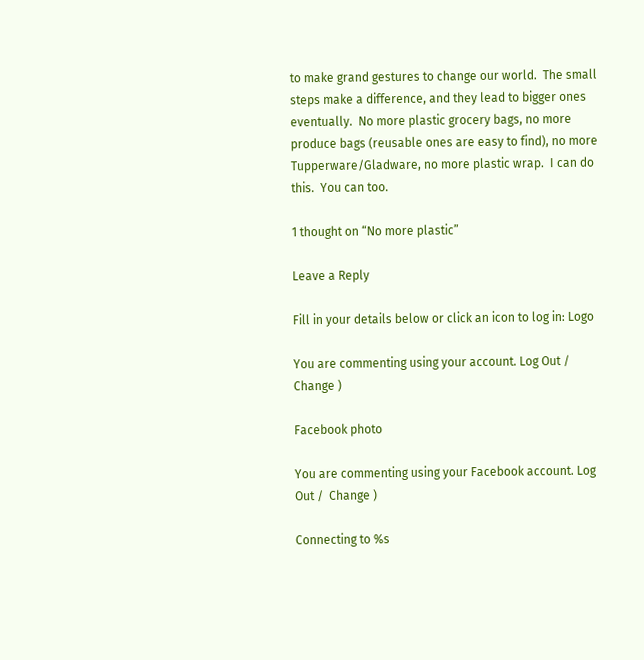to make grand gestures to change our world.  The small steps make a difference, and they lead to bigger ones eventually.  No more plastic grocery bags, no more produce bags (reusable ones are easy to find), no more Tupperware/Gladware, no more plastic wrap.  I can do this.  You can too.

1 thought on “No more plastic”

Leave a Reply

Fill in your details below or click an icon to log in: Logo

You are commenting using your account. Log Out /  Change )

Facebook photo

You are commenting using your Facebook account. Log Out /  Change )

Connecting to %s